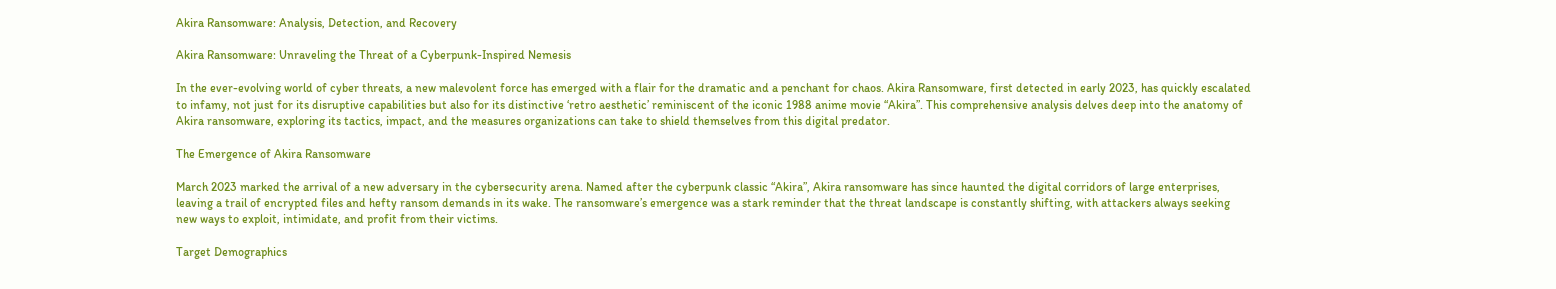Akira Ransomware: Analysis, Detection, and Recovery

Akira Ransomware: Unraveling the Threat of a Cyberpunk-Inspired Nemesis

In the ever-evolving world of cyber threats, a new malevolent force has emerged with a flair for the dramatic and a penchant for chaos. Akira Ransomware, first detected in early 2023, has quickly escalated to infamy, not just for its disruptive capabilities but also for its distinctive ‘retro aesthetic’ reminiscent of the iconic 1988 anime movie “Akira”. This comprehensive analysis delves deep into the anatomy of Akira ransomware, exploring its tactics, impact, and the measures organizations can take to shield themselves from this digital predator.

The Emergence of Akira Ransomware

March 2023 marked the arrival of a new adversary in the cybersecurity arena. Named after the cyberpunk classic “Akira”, Akira ransomware has since haunted the digital corridors of large enterprises, leaving a trail of encrypted files and hefty ransom demands in its wake. The ransomware’s emergence was a stark reminder that the threat landscape is constantly shifting, with attackers always seeking new ways to exploit, intimidate, and profit from their victims.

Target Demographics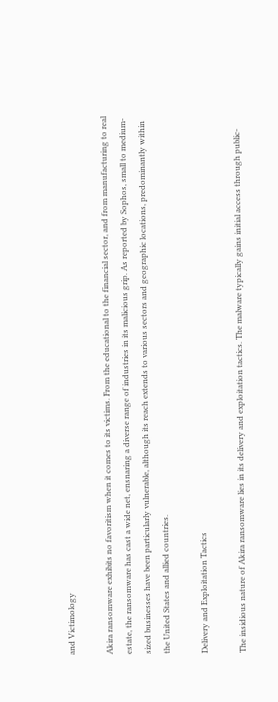and Victimology

Akira ransomware exhibits no favoritism when it comes to its victims. From the educational to the financial sector, and from manufacturing to real estate, the ransomware has cast a wide net, ensnaring a diverse range of industries in its malicious grip. As reported by Sophos, small to medium-sized businesses have been particularly vulnerable, although its reach extends to various sectors and geographic locations, predominantly within the United States and allied countries.

Delivery and Exploitation Tactics

The insidious nature of Akira ransomware lies in its delivery and exploitation tactics. The malware typically gains initial access through public-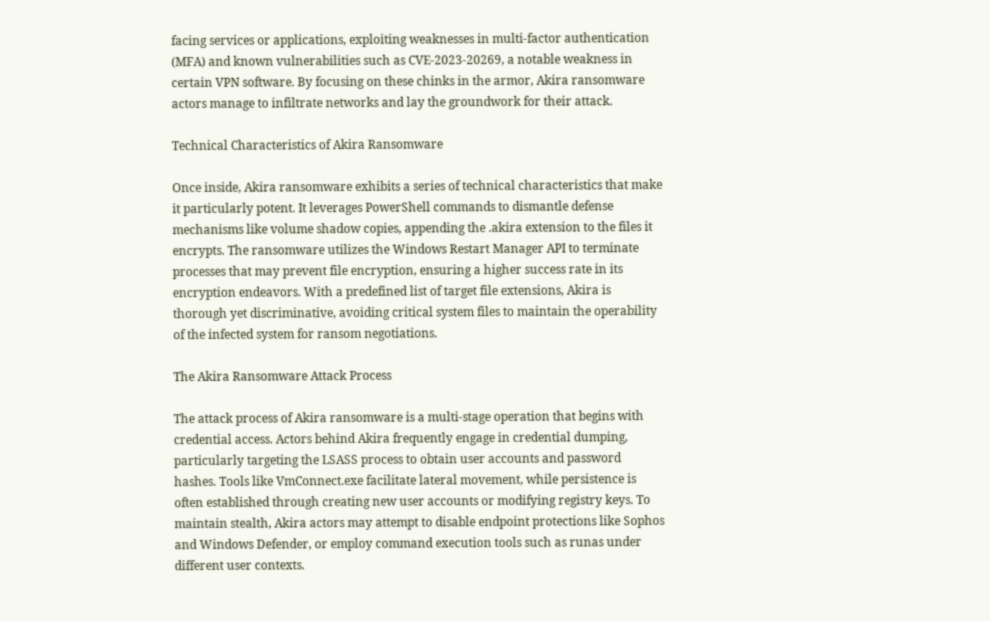facing services or applications, exploiting weaknesses in multi-factor authentication (MFA) and known vulnerabilities such as CVE-2023-20269, a notable weakness in certain VPN software. By focusing on these chinks in the armor, Akira ransomware actors manage to infiltrate networks and lay the groundwork for their attack.

Technical Characteristics of Akira Ransomware

Once inside, Akira ransomware exhibits a series of technical characteristics that make it particularly potent. It leverages PowerShell commands to dismantle defense mechanisms like volume shadow copies, appending the .akira extension to the files it encrypts. The ransomware utilizes the Windows Restart Manager API to terminate processes that may prevent file encryption, ensuring a higher success rate in its encryption endeavors. With a predefined list of target file extensions, Akira is thorough yet discriminative, avoiding critical system files to maintain the operability of the infected system for ransom negotiations.

The Akira Ransomware Attack Process

The attack process of Akira ransomware is a multi-stage operation that begins with credential access. Actors behind Akira frequently engage in credential dumping, particularly targeting the LSASS process to obtain user accounts and password hashes. Tools like VmConnect.exe facilitate lateral movement, while persistence is often established through creating new user accounts or modifying registry keys. To maintain stealth, Akira actors may attempt to disable endpoint protections like Sophos and Windows Defender, or employ command execution tools such as runas under different user contexts.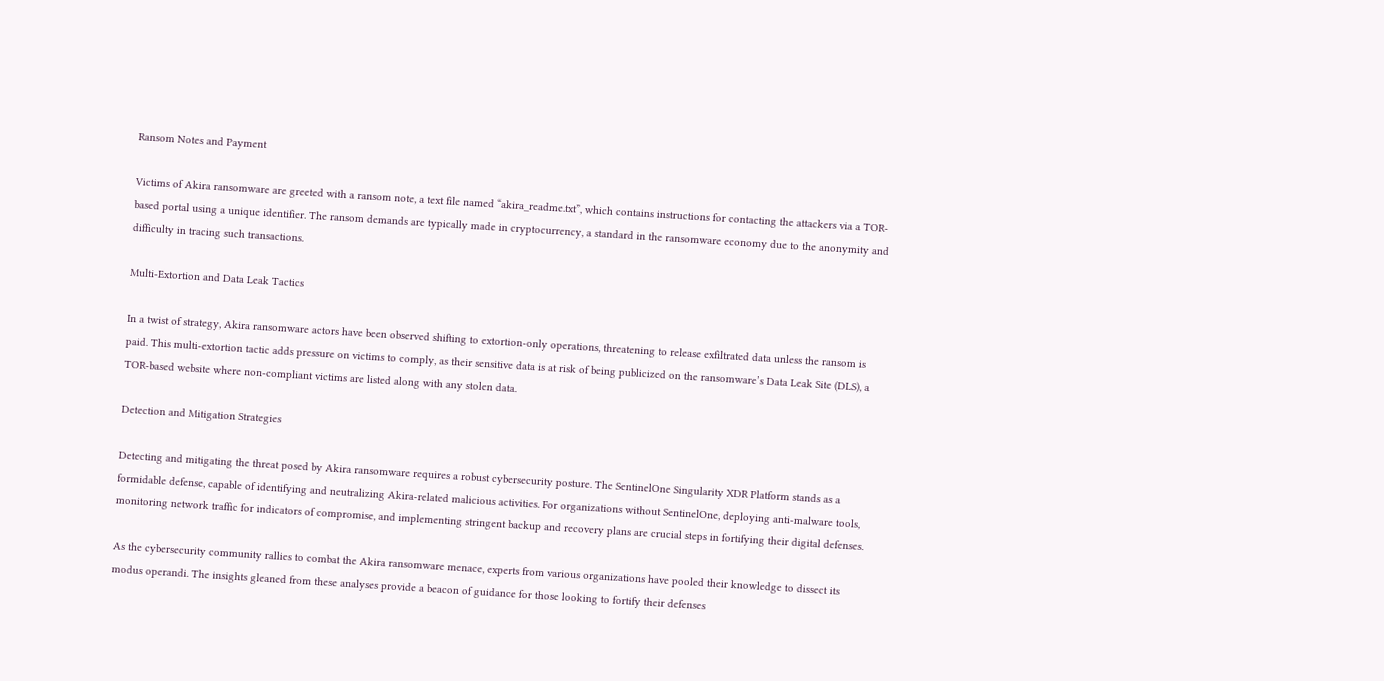Ransom Notes and Payment

Victims of Akira ransomware are greeted with a ransom note, a text file named “akira_readme.txt”, which contains instructions for contacting the attackers via a TOR-based portal using a unique identifier. The ransom demands are typically made in cryptocurrency, a standard in the ransomware economy due to the anonymity and difficulty in tracing such transactions.

Multi-Extortion and Data Leak Tactics

In a twist of strategy, Akira ransomware actors have been observed shifting to extortion-only operations, threatening to release exfiltrated data unless the ransom is paid. This multi-extortion tactic adds pressure on victims to comply, as their sensitive data is at risk of being publicized on the ransomware’s Data Leak Site (DLS), a TOR-based website where non-compliant victims are listed along with any stolen data.

Detection and Mitigation Strategies

Detecting and mitigating the threat posed by Akira ransomware requires a robust cybersecurity posture. The SentinelOne Singularity XDR Platform stands as a formidable defense, capable of identifying and neutralizing Akira-related malicious activities. For organizations without SentinelOne, deploying anti-malware tools, monitoring network traffic for indicators of compromise, and implementing stringent backup and recovery plans are crucial steps in fortifying their digital defenses.

As the cybersecurity community rallies to combat the Akira ransomware menace, experts from various organizations have pooled their knowledge to dissect its modus operandi. The insights gleaned from these analyses provide a beacon of guidance for those looking to fortify their defenses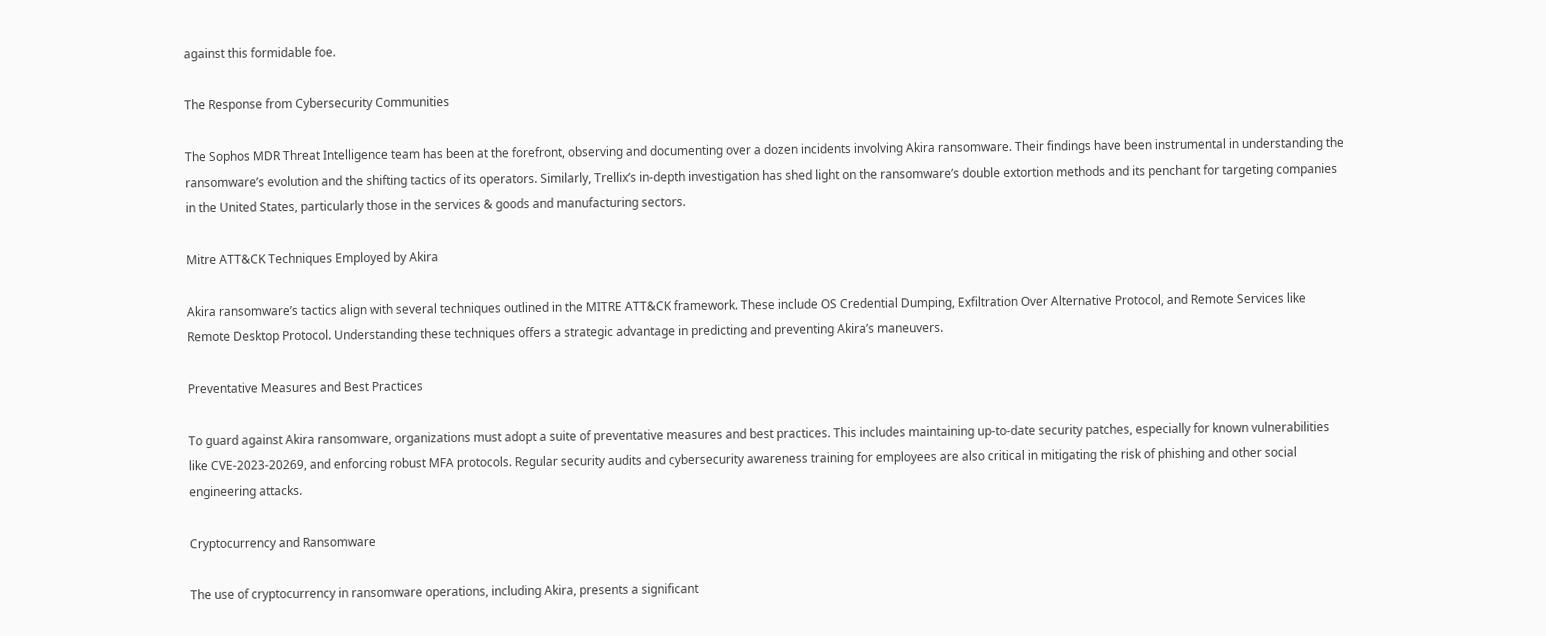against this formidable foe.

The Response from Cybersecurity Communities

The Sophos MDR Threat Intelligence team has been at the forefront, observing and documenting over a dozen incidents involving Akira ransomware. Their findings have been instrumental in understanding the ransomware’s evolution and the shifting tactics of its operators. Similarly, Trellix’s in-depth investigation has shed light on the ransomware’s double extortion methods and its penchant for targeting companies in the United States, particularly those in the services & goods and manufacturing sectors.

Mitre ATT&CK Techniques Employed by Akira

Akira ransomware’s tactics align with several techniques outlined in the MITRE ATT&CK framework. These include OS Credential Dumping, Exfiltration Over Alternative Protocol, and Remote Services like Remote Desktop Protocol. Understanding these techniques offers a strategic advantage in predicting and preventing Akira’s maneuvers.

Preventative Measures and Best Practices

To guard against Akira ransomware, organizations must adopt a suite of preventative measures and best practices. This includes maintaining up-to-date security patches, especially for known vulnerabilities like CVE-2023-20269, and enforcing robust MFA protocols. Regular security audits and cybersecurity awareness training for employees are also critical in mitigating the risk of phishing and other social engineering attacks.

Cryptocurrency and Ransomware

The use of cryptocurrency in ransomware operations, including Akira, presents a significant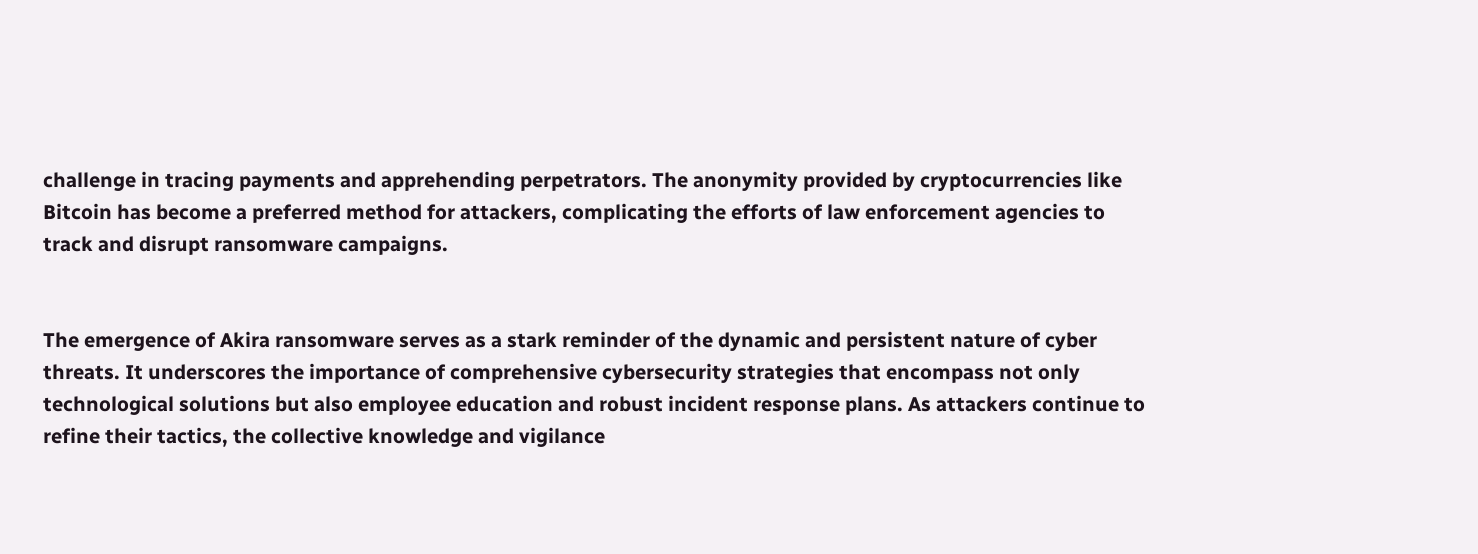challenge in tracing payments and apprehending perpetrators. The anonymity provided by cryptocurrencies like Bitcoin has become a preferred method for attackers, complicating the efforts of law enforcement agencies to track and disrupt ransomware campaigns.


The emergence of Akira ransomware serves as a stark reminder of the dynamic and persistent nature of cyber threats. It underscores the importance of comprehensive cybersecurity strategies that encompass not only technological solutions but also employee education and robust incident response plans. As attackers continue to refine their tactics, the collective knowledge and vigilance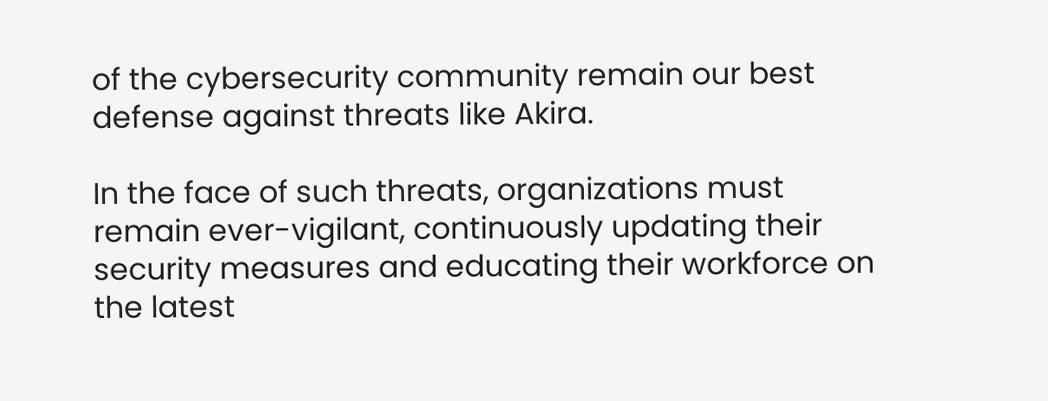of the cybersecurity community remain our best defense against threats like Akira.

In the face of such threats, organizations must remain ever-vigilant, continuously updating their security measures and educating their workforce on the latest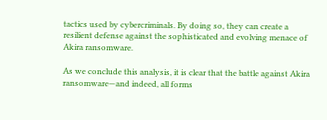tactics used by cybercriminals. By doing so, they can create a resilient defense against the sophisticated and evolving menace of Akira ransomware.

As we conclude this analysis, it is clear that the battle against Akira ransomware—and indeed, all forms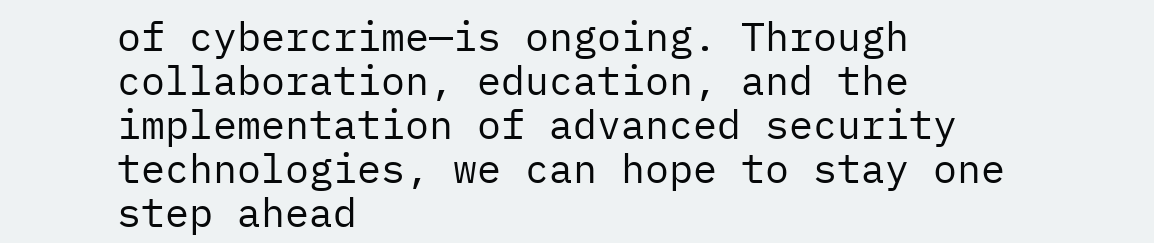of cybercrime—is ongoing. Through collaboration, education, and the implementation of advanced security technologies, we can hope to stay one step ahead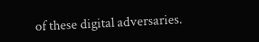of these digital adversaries.